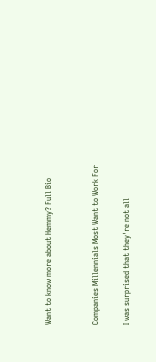Want to know more about Hemmy? Full Bio


Companies Millennials Most Want to Work For

I was surprised that they're not all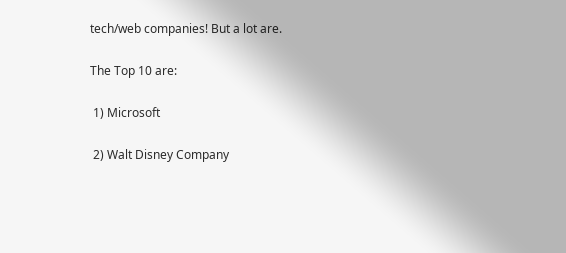tech/web companies! But a lot are.

The Top 10 are:

 1) Microsoft

 2) Walt Disney Company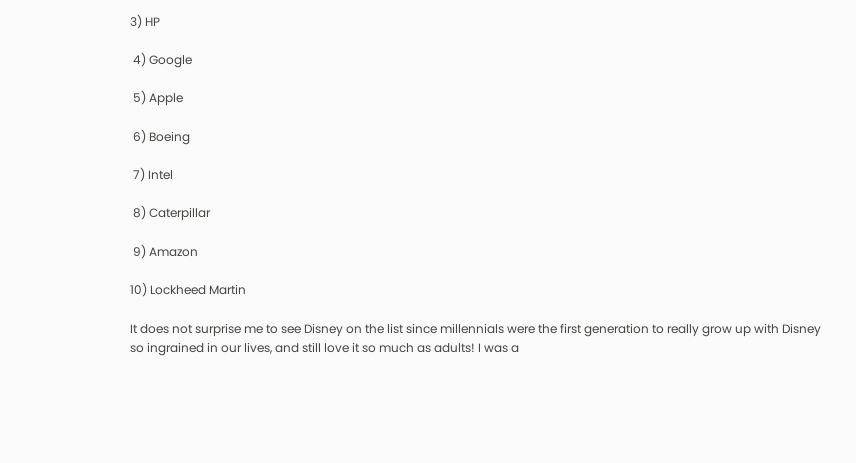3) HP

 4) Google

 5) Apple

 6) Boeing

 7) Intel

 8) Caterpillar

 9) Amazon

10) Lockheed Martin

It does not surprise me to see Disney on the list since millennials were the first generation to really grow up with Disney so ingrained in our lives, and still love it so much as adults! I was a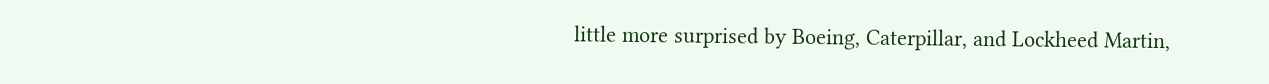little more surprised by Boeing, Caterpillar, and Lockheed Martin,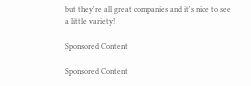but they're all great companies and it's nice to see a little variety!

Sponsored Content

Sponsored Content